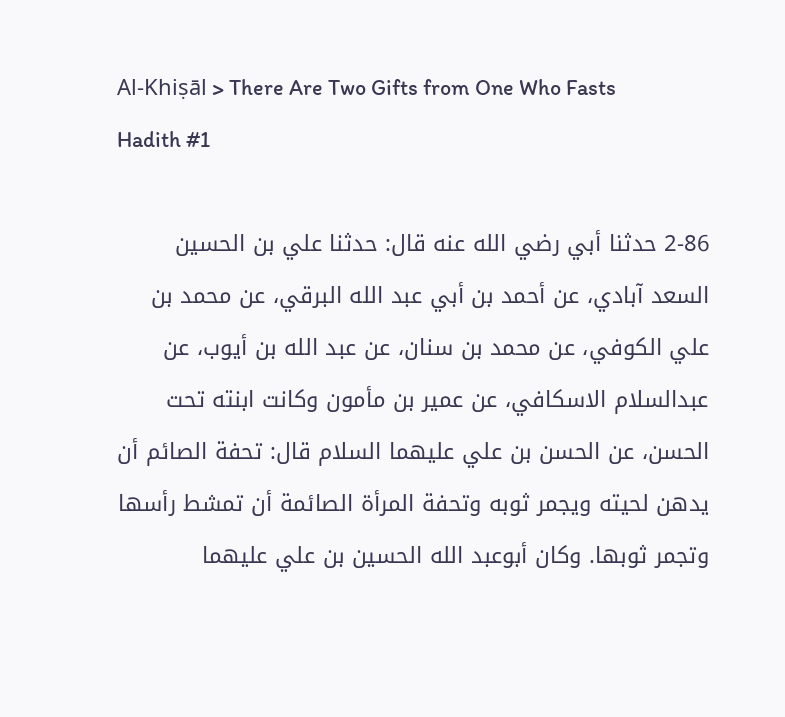Al-Khiṣāl > There Are Two Gifts from One Who Fasts
Hadith #1

2-86 حدثنا أبي رضي الله عنه قال: حدثنا علي بن الحسين السعد آبادي، عن أحمد بن أبي عبد الله البرقي، عن محمد بن علي الكوفي، عن محمد بن سنان، عن عبد الله بن أيوب، عن عبدالسلام الاسكافي، عن عمير بن مأمون وكانت ابنته تحت الحسن، عن الحسن بن علي عليهما السلام قال: تحفة الصائم أن يدهن لحيته ويجمر ثوبه وتحفة المرأة الصائمة أن تمشط رأسها وتجمر ثوبها. وكان أبوعبد الله الحسين بن علي عليهما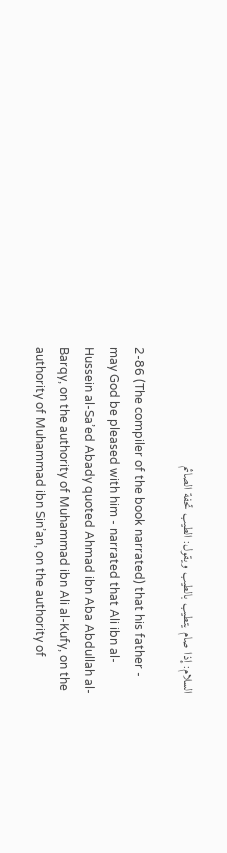السلام: إذا صام يتطيب بالطيب ويقول: الطيب تحفة الصائم

2-86 (The compiler of the book narrated) that his father - may God be pleased with him - narrated that Ali ibn al-Hussein al-Sa’ed Abady quoted Ahmad ibn Aba Abdullah al-Barqy, on the authority of Muhammad ibn Ali al-Kufy, on the authority of Muhammad ibn Sin’an, on the authority of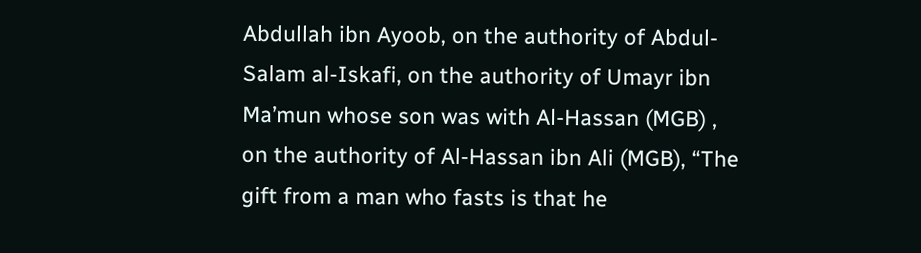Abdullah ibn Ayoob, on the authority of Abdul-Salam al-Iskafi, on the authority of Umayr ibn Ma’mun whose son was with Al-Hassan (MGB) , on the authority of Al-Hassan ibn Ali (MGB), “The gift from a man who fasts is that he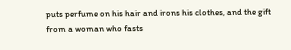puts perfume on his hair and irons his clothes, and the gift from a woman who fasts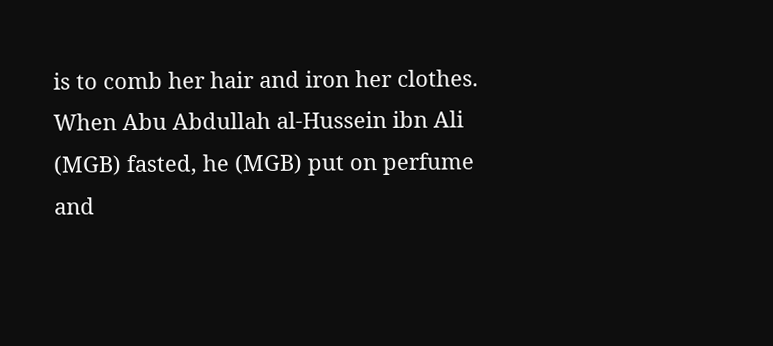is to comb her hair and iron her clothes. When Abu Abdullah al-Hussein ibn Ali (MGB) fasted, he (MGB) put on perfume and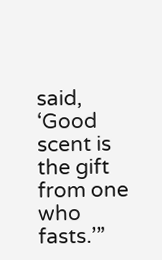said, ‘Good scent is the gift from one who fasts.’”